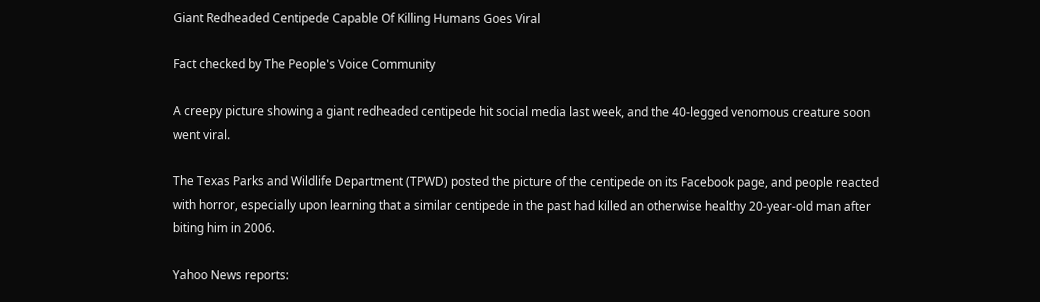Giant Redheaded Centipede Capable Of Killing Humans Goes Viral

Fact checked by The People's Voice Community

A creepy picture showing a giant redheaded centipede hit social media last week, and the 40-legged venomous creature soon went viral.

The Texas Parks and Wildlife Department (TPWD) posted the picture of the centipede on its Facebook page, and people reacted with horror, especially upon learning that a similar centipede in the past had killed an otherwise healthy 20-year-old man after biting him in 2006.

Yahoo News reports: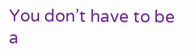You don’t have to be a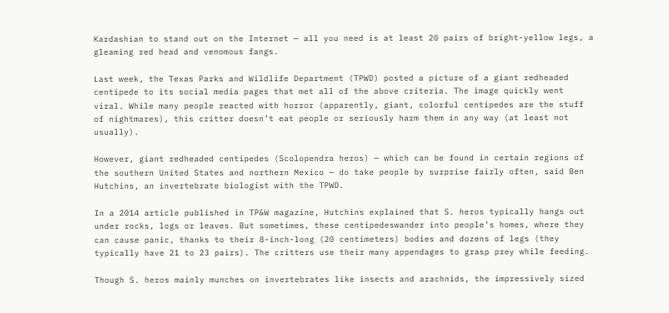Kardashian to stand out on the Internet — all you need is at least 20 pairs of bright-yellow legs, a gleaming red head and venomous fangs.

Last week, the Texas Parks and Wildlife Department (TPWD) posted a picture of a giant redheaded centipede to its social media pages that met all of the above criteria. The image quickly went viral. While many people reacted with horror (apparently, giant, colorful centipedes are the stuff of nightmares), this critter doesn’t eat people or seriously harm them in any way (at least not usually).

However, giant redheaded centipedes (Scolopendra heros) — which can be found in certain regions of the southern United States and northern Mexico — do take people by surprise fairly often, said Ben Hutchins, an invertebrate biologist with the TPWD.

In a 2014 article published in TP&W magazine, Hutchins explained that S. heros typically hangs out under rocks, logs or leaves. But sometimes, these centipedeswander into people’s homes, where they can cause panic, thanks to their 8-inch-long (20 centimeters) bodies and dozens of legs (they typically have 21 to 23 pairs). The critters use their many appendages to grasp prey while feeding.

Though S. heros mainly munches on invertebrates like insects and arachnids, the impressively sized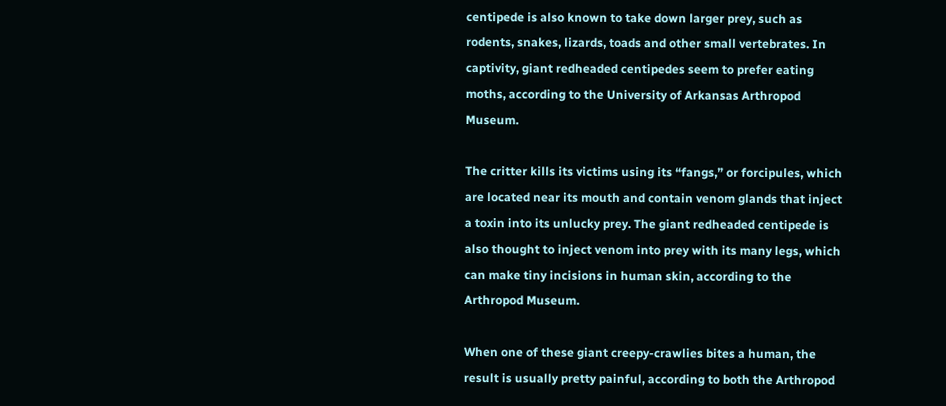centipede is also known to take down larger prey, such as rodents, snakes, lizards, toads and other small vertebrates. In captivity, giant redheaded centipedes seem to prefer eating moths, according to the University of Arkansas Arthropod Museum.

The critter kills its victims using its “fangs,” or forcipules, which are located near its mouth and contain venom glands that inject a toxin into its unlucky prey. The giant redheaded centipede is also thought to inject venom into prey with its many legs, which can make tiny incisions in human skin, according to the Arthropod Museum.

When one of these giant creepy-crawlies bites a human, the result is usually pretty painful, according to both the Arthropod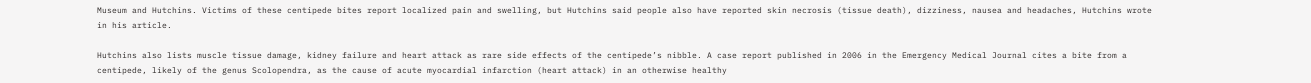Museum and Hutchins. Victims of these centipede bites report localized pain and swelling, but Hutchins said people also have reported skin necrosis (tissue death), dizziness, nausea and headaches, Hutchins wrote in his article.

Hutchins also lists muscle tissue damage, kidney failure and heart attack as rare side effects of the centipede’s nibble. A case report published in 2006 in the Emergency Medical Journal cites a bite from a centipede, likely of the genus Scolopendra, as the cause of acute myocardial infarction (heart attack) in an otherwise healthy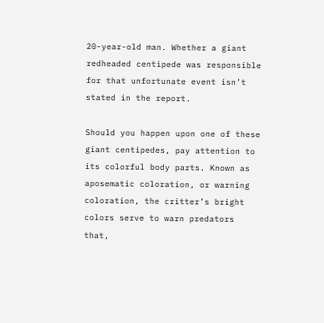20-year-old man. Whether a giant redheaded centipede was responsible for that unfortunate event isn’t stated in the report.

Should you happen upon one of these giant centipedes, pay attention to its colorful body parts. Known as aposematic coloration, or warning coloration, the critter’s bright colors serve to warn predators that,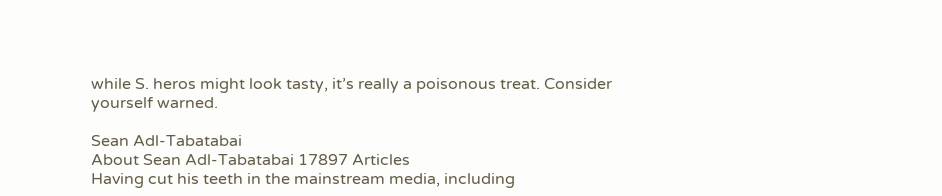while S. heros might look tasty, it’s really a poisonous treat. Consider yourself warned.

Sean Adl-Tabatabai
About Sean Adl-Tabatabai 17897 Articles
Having cut his teeth in the mainstream media, including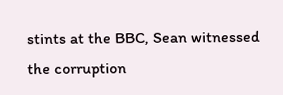stints at the BBC, Sean witnessed the corruption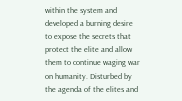within the system and developed a burning desire to expose the secrets that protect the elite and allow them to continue waging war on humanity. Disturbed by the agenda of the elites and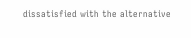dissatisfied with the alternative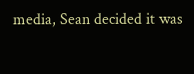media, Sean decided it was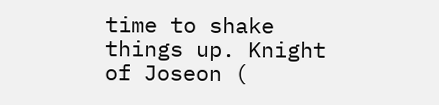time to shake things up. Knight of Joseon (